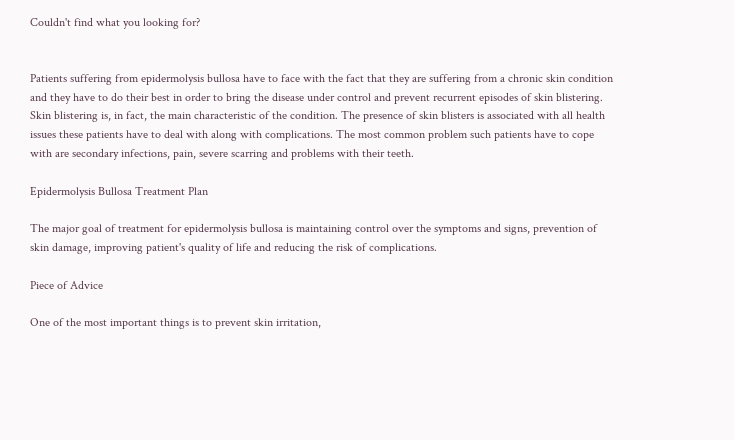Couldn't find what you looking for?


Patients suffering from epidermolysis bullosa have to face with the fact that they are suffering from a chronic skin condition and they have to do their best in order to bring the disease under control and prevent recurrent episodes of skin blistering. Skin blistering is, in fact, the main characteristic of the condition. The presence of skin blisters is associated with all health issues these patients have to deal with along with complications. The most common problem such patients have to cope with are secondary infections, pain, severe scarring and problems with their teeth.

Epidermolysis Bullosa Treatment Plan

The major goal of treatment for epidermolysis bullosa is maintaining control over the symptoms and signs, prevention of skin damage, improving patient's quality of life and reducing the risk of complications.

Piece of Advice

One of the most important things is to prevent skin irritation,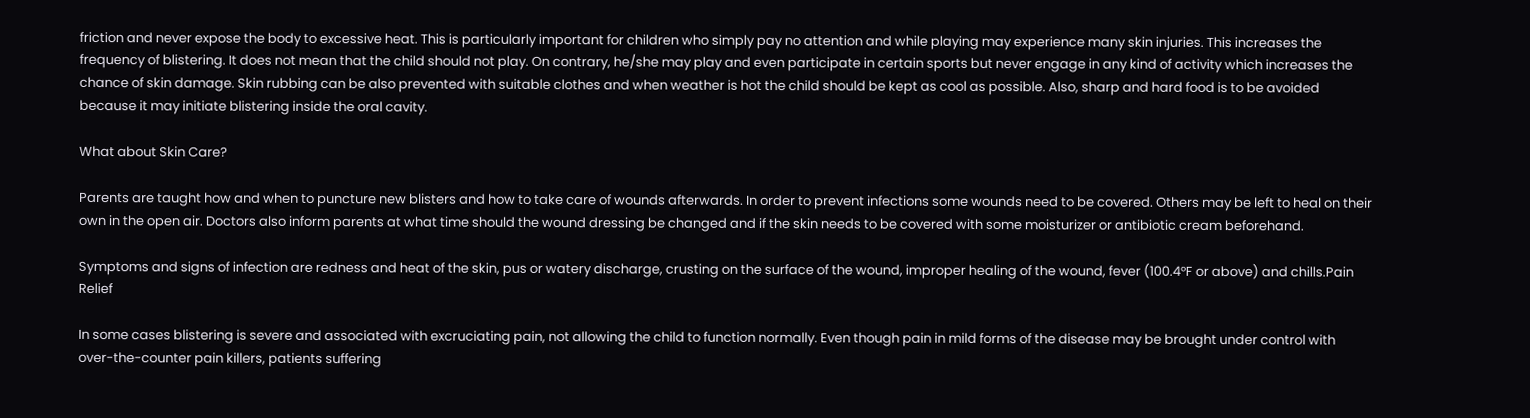friction and never expose the body to excessive heat. This is particularly important for children who simply pay no attention and while playing may experience many skin injuries. This increases the frequency of blistering. It does not mean that the child should not play. On contrary, he/she may play and even participate in certain sports but never engage in any kind of activity which increases the chance of skin damage. Skin rubbing can be also prevented with suitable clothes and when weather is hot the child should be kept as cool as possible. Also, sharp and hard food is to be avoided because it may initiate blistering inside the oral cavity.

What about Skin Care?

Parents are taught how and when to puncture new blisters and how to take care of wounds afterwards. In order to prevent infections some wounds need to be covered. Others may be left to heal on their own in the open air. Doctors also inform parents at what time should the wound dressing be changed and if the skin needs to be covered with some moisturizer or antibiotic cream beforehand.

Symptoms and signs of infection are redness and heat of the skin, pus or watery discharge, crusting on the surface of the wound, improper healing of the wound, fever (100.4°F or above) and chills.Pain Relief

In some cases blistering is severe and associated with excruciating pain, not allowing the child to function normally. Even though pain in mild forms of the disease may be brought under control with over-the-counter pain killers, patients suffering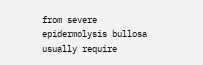from severe epidermolysis bullosa usually require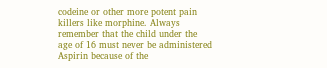codeine or other more potent pain killers like morphine. Always remember that the child under the age of 16 must never be administered Aspirin because of the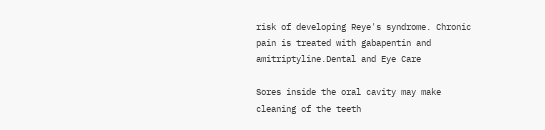risk of developing Reye's syndrome. Chronic pain is treated with gabapentin and amitriptyline.Dental and Eye Care

Sores inside the oral cavity may make cleaning of the teeth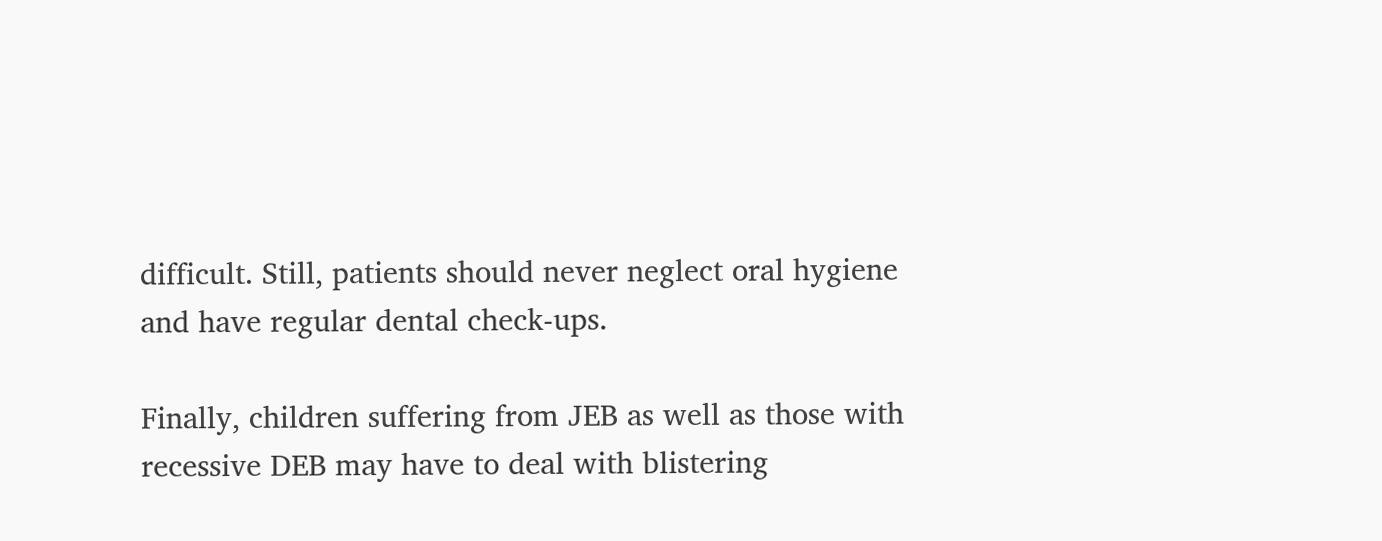difficult. Still, patients should never neglect oral hygiene and have regular dental check-ups.

Finally, children suffering from JEB as well as those with recessive DEB may have to deal with blistering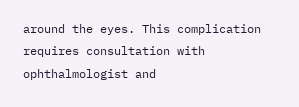around the eyes. This complication requires consultation with ophthalmologist and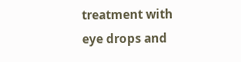treatment with eye drops and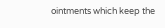ointments which keep the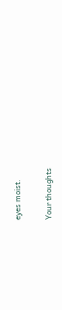eyes moist.

Your thoughts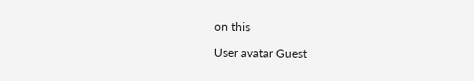on this

User avatar Guest